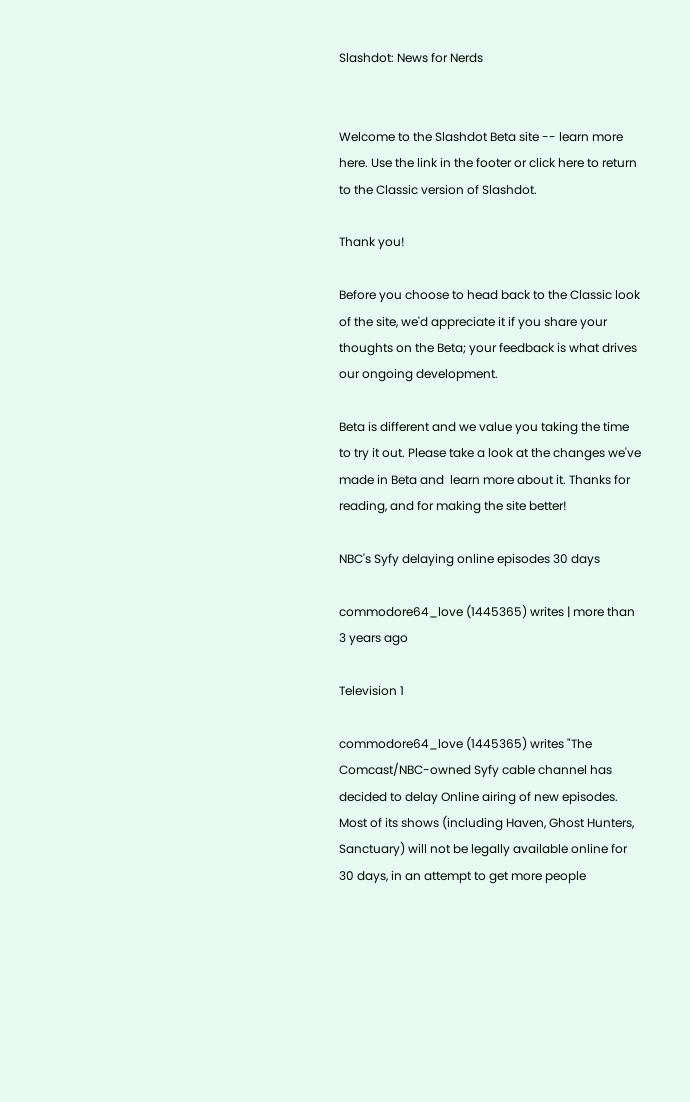Slashdot: News for Nerds


Welcome to the Slashdot Beta site -- learn more here. Use the link in the footer or click here to return to the Classic version of Slashdot.

Thank you!

Before you choose to head back to the Classic look of the site, we'd appreciate it if you share your thoughts on the Beta; your feedback is what drives our ongoing development.

Beta is different and we value you taking the time to try it out. Please take a look at the changes we've made in Beta and  learn more about it. Thanks for reading, and for making the site better!

NBC's Syfy delaying online episodes 30 days

commodore64_love (1445365) writes | more than 3 years ago

Television 1

commodore64_love (1445365) writes "The Comcast/NBC-owned Syfy cable channel has decided to delay Online airing of new episodes. Most of its shows (including Haven, Ghost Hunters, Sanctuary) will not be legally available online for 30 days, in an attempt to get more people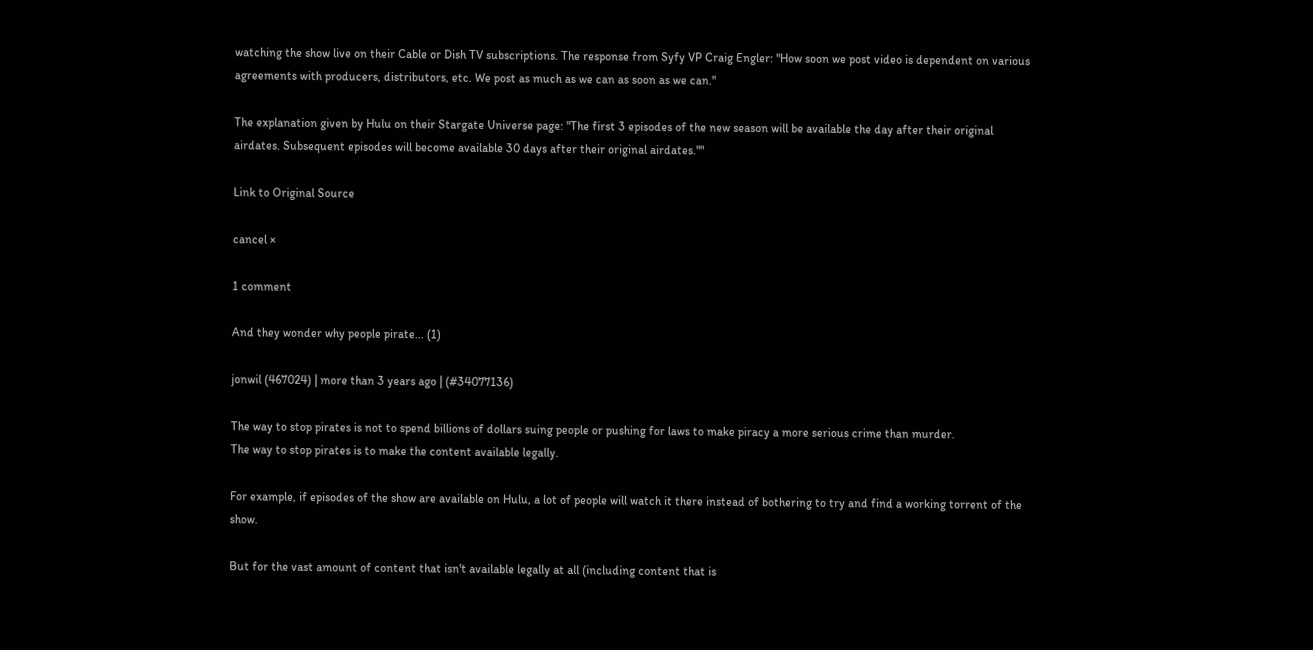watching the show live on their Cable or Dish TV subscriptions. The response from Syfy VP Craig Engler: "How soon we post video is dependent on various agreements with producers, distributors, etc. We post as much as we can as soon as we can."

The explanation given by Hulu on their Stargate Universe page: "The first 3 episodes of the new season will be available the day after their original airdates. Subsequent episodes will become available 30 days after their original airdates.""

Link to Original Source

cancel ×

1 comment

And they wonder why people pirate... (1)

jonwil (467024) | more than 3 years ago | (#34077136)

The way to stop pirates is not to spend billions of dollars suing people or pushing for laws to make piracy a more serious crime than murder.
The way to stop pirates is to make the content available legally.

For example, if episodes of the show are available on Hulu, a lot of people will watch it there instead of bothering to try and find a working torrent of the show.

But for the vast amount of content that isn't available legally at all (including content that is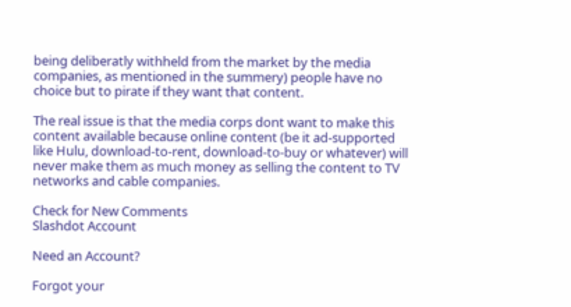being deliberatly withheld from the market by the media companies, as mentioned in the summery) people have no choice but to pirate if they want that content.

The real issue is that the media corps dont want to make this content available because online content (be it ad-supported like Hulu, download-to-rent, download-to-buy or whatever) will never make them as much money as selling the content to TV networks and cable companies.

Check for New Comments
Slashdot Account

Need an Account?

Forgot your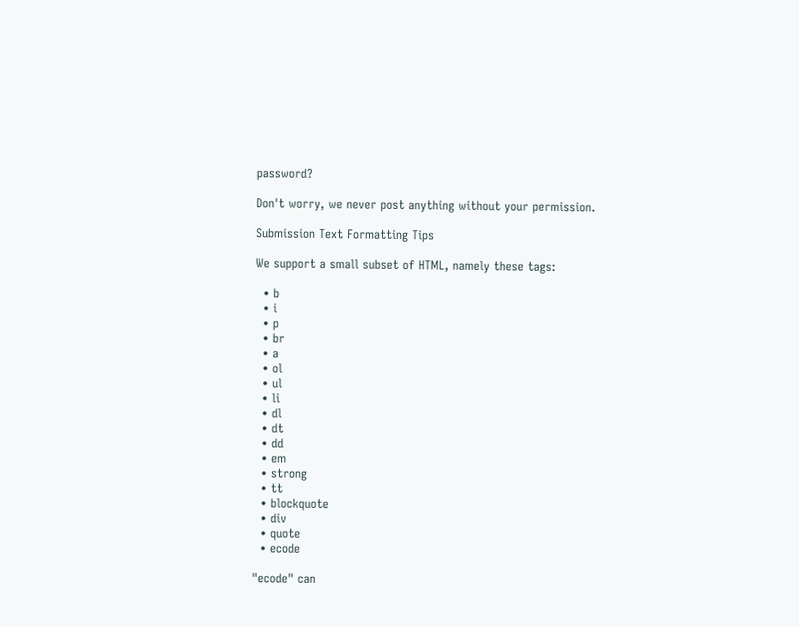password?

Don't worry, we never post anything without your permission.

Submission Text Formatting Tips

We support a small subset of HTML, namely these tags:

  • b
  • i
  • p
  • br
  • a
  • ol
  • ul
  • li
  • dl
  • dt
  • dd
  • em
  • strong
  • tt
  • blockquote
  • div
  • quote
  • ecode

"ecode" can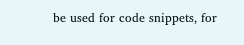be used for code snippets, for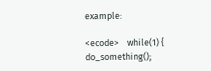example:

<ecode>    while(1) { do_something();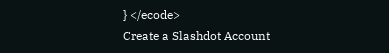} </ecode>
Create a Slashdot Account